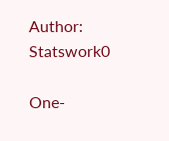Author: Statswork0

One-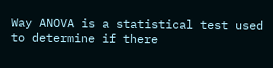Way ANOVA is a statistical test used to determine if there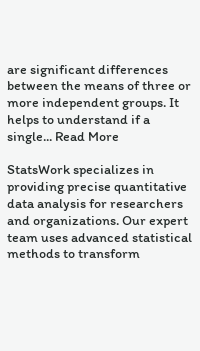are significant differences between the means of three or more independent groups. It helps to understand if a single... Read More

StatsWork specializes in providing precise quantitative data analysis for researchers and organizations. Our expert team uses advanced statistical methods to transform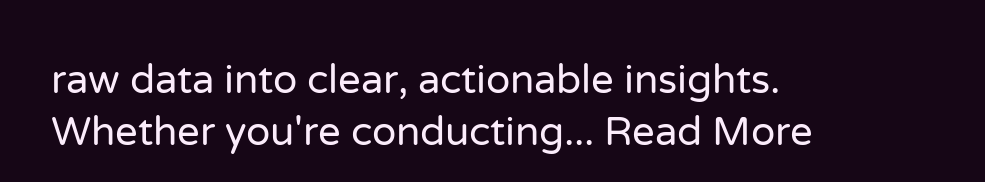raw data into clear, actionable insights. Whether you're conducting... Read More